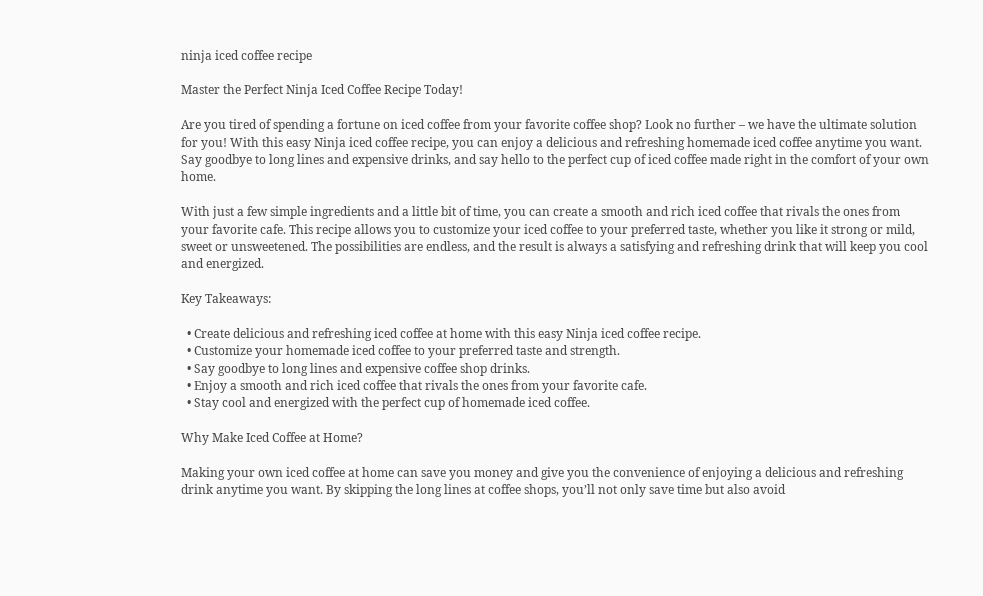ninja iced coffee recipe

Master the Perfect Ninja Iced Coffee Recipe Today!

Are you tired of spending a fortune on iced coffee from your favorite coffee shop? Look no further – we have the ultimate solution for you! With this easy Ninja iced coffee recipe, you can enjoy a delicious and refreshing homemade iced coffee anytime you want. Say goodbye to long lines and expensive drinks, and say hello to the perfect cup of iced coffee made right in the comfort of your own home.

With just a few simple ingredients and a little bit of time, you can create a smooth and rich iced coffee that rivals the ones from your favorite cafe. This recipe allows you to customize your iced coffee to your preferred taste, whether you like it strong or mild, sweet or unsweetened. The possibilities are endless, and the result is always a satisfying and refreshing drink that will keep you cool and energized.

Key Takeaways:

  • Create delicious and refreshing iced coffee at home with this easy Ninja iced coffee recipe.
  • Customize your homemade iced coffee to your preferred taste and strength.
  • Say goodbye to long lines and expensive coffee shop drinks.
  • Enjoy a smooth and rich iced coffee that rivals the ones from your favorite cafe.
  • Stay cool and energized with the perfect cup of homemade iced coffee.

Why Make Iced Coffee at Home?

Making your own iced coffee at home can save you money and give you the convenience of enjoying a delicious and refreshing drink anytime you want. By skipping the long lines at coffee shops, you’ll not only save time but also avoid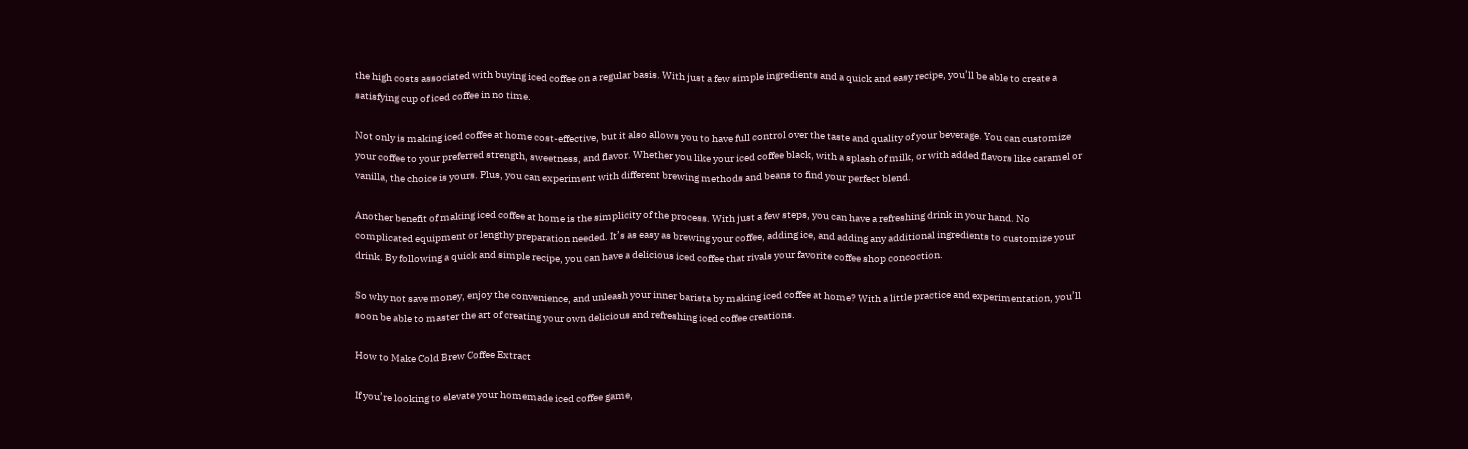the high costs associated with buying iced coffee on a regular basis. With just a few simple ingredients and a quick and easy recipe, you’ll be able to create a satisfying cup of iced coffee in no time.

Not only is making iced coffee at home cost-effective, but it also allows you to have full control over the taste and quality of your beverage. You can customize your coffee to your preferred strength, sweetness, and flavor. Whether you like your iced coffee black, with a splash of milk, or with added flavors like caramel or vanilla, the choice is yours. Plus, you can experiment with different brewing methods and beans to find your perfect blend.

Another benefit of making iced coffee at home is the simplicity of the process. With just a few steps, you can have a refreshing drink in your hand. No complicated equipment or lengthy preparation needed. It’s as easy as brewing your coffee, adding ice, and adding any additional ingredients to customize your drink. By following a quick and simple recipe, you can have a delicious iced coffee that rivals your favorite coffee shop concoction.

So why not save money, enjoy the convenience, and unleash your inner barista by making iced coffee at home? With a little practice and experimentation, you’ll soon be able to master the art of creating your own delicious and refreshing iced coffee creations.

How to Make Cold Brew Coffee Extract

If you’re looking to elevate your homemade iced coffee game,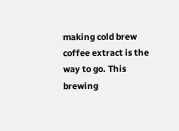making cold brew coffee extract is the way to go. This brewing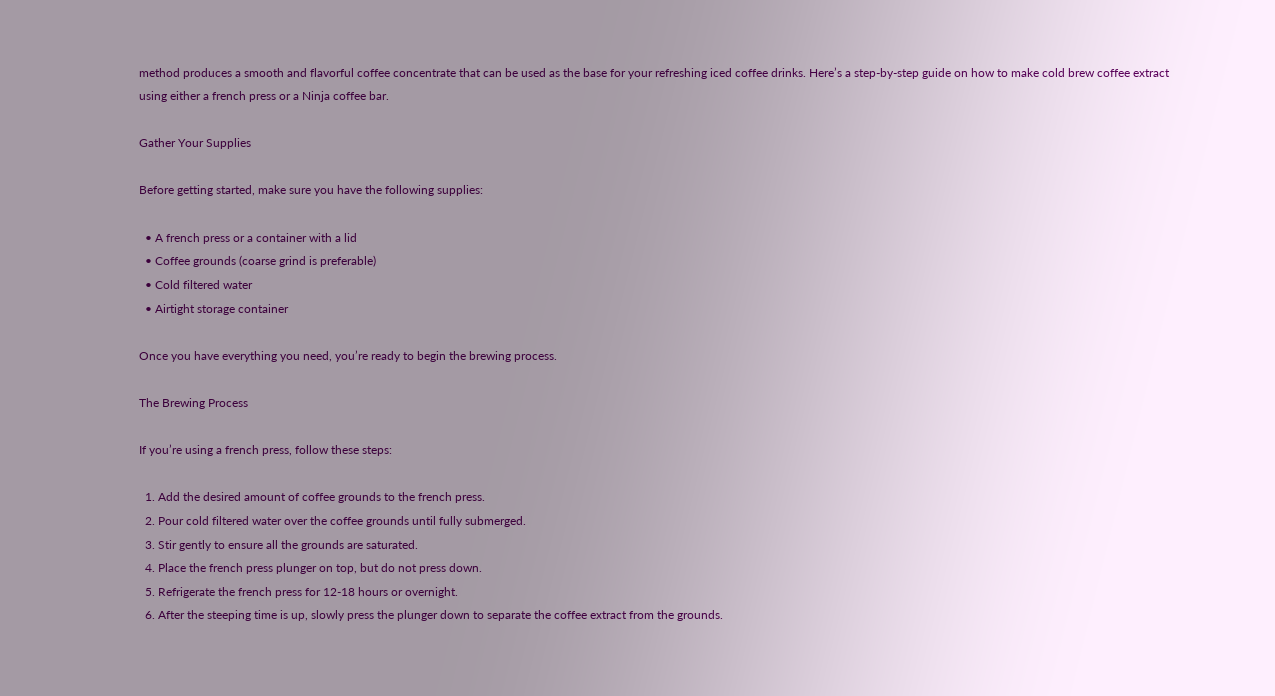method produces a smooth and flavorful coffee concentrate that can be used as the base for your refreshing iced coffee drinks. Here’s a step-by-step guide on how to make cold brew coffee extract using either a french press or a Ninja coffee bar.

Gather Your Supplies

Before getting started, make sure you have the following supplies:

  • A french press or a container with a lid
  • Coffee grounds (coarse grind is preferable)
  • Cold filtered water
  • Airtight storage container

Once you have everything you need, you’re ready to begin the brewing process.

The Brewing Process

If you’re using a french press, follow these steps:

  1. Add the desired amount of coffee grounds to the french press.
  2. Pour cold filtered water over the coffee grounds until fully submerged.
  3. Stir gently to ensure all the grounds are saturated.
  4. Place the french press plunger on top, but do not press down.
  5. Refrigerate the french press for 12-18 hours or overnight.
  6. After the steeping time is up, slowly press the plunger down to separate the coffee extract from the grounds.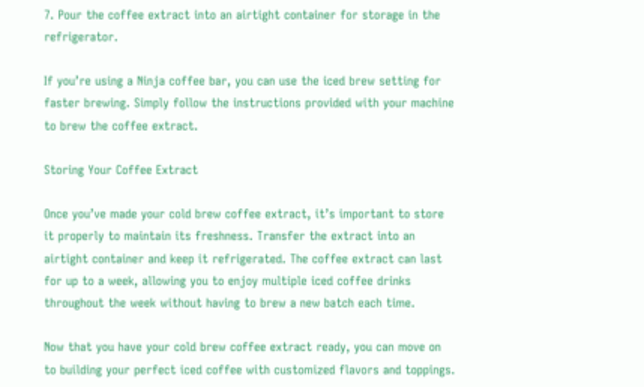7. Pour the coffee extract into an airtight container for storage in the refrigerator.

If you’re using a Ninja coffee bar, you can use the iced brew setting for faster brewing. Simply follow the instructions provided with your machine to brew the coffee extract.

Storing Your Coffee Extract

Once you’ve made your cold brew coffee extract, it’s important to store it properly to maintain its freshness. Transfer the extract into an airtight container and keep it refrigerated. The coffee extract can last for up to a week, allowing you to enjoy multiple iced coffee drinks throughout the week without having to brew a new batch each time.

Now that you have your cold brew coffee extract ready, you can move on to building your perfect iced coffee with customized flavors and toppings.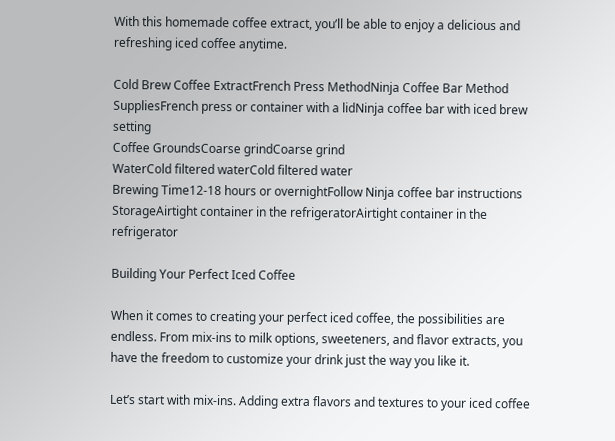With this homemade coffee extract, you’ll be able to enjoy a delicious and refreshing iced coffee anytime.

Cold Brew Coffee ExtractFrench Press MethodNinja Coffee Bar Method
SuppliesFrench press or container with a lidNinja coffee bar with iced brew setting
Coffee GroundsCoarse grindCoarse grind
WaterCold filtered waterCold filtered water
Brewing Time12-18 hours or overnightFollow Ninja coffee bar instructions
StorageAirtight container in the refrigeratorAirtight container in the refrigerator

Building Your Perfect Iced Coffee

When it comes to creating your perfect iced coffee, the possibilities are endless. From mix-ins to milk options, sweeteners, and flavor extracts, you have the freedom to customize your drink just the way you like it.

Let’s start with mix-ins. Adding extra flavors and textures to your iced coffee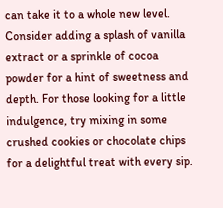can take it to a whole new level. Consider adding a splash of vanilla extract or a sprinkle of cocoa powder for a hint of sweetness and depth. For those looking for a little indulgence, try mixing in some crushed cookies or chocolate chips for a delightful treat with every sip.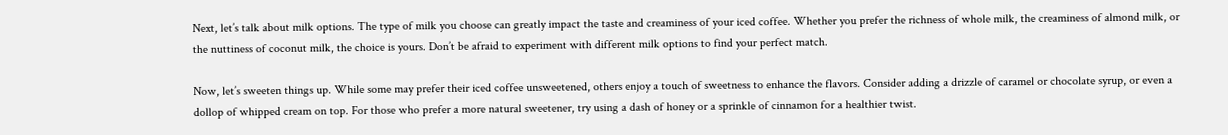Next, let’s talk about milk options. The type of milk you choose can greatly impact the taste and creaminess of your iced coffee. Whether you prefer the richness of whole milk, the creaminess of almond milk, or the nuttiness of coconut milk, the choice is yours. Don’t be afraid to experiment with different milk options to find your perfect match.

Now, let’s sweeten things up. While some may prefer their iced coffee unsweetened, others enjoy a touch of sweetness to enhance the flavors. Consider adding a drizzle of caramel or chocolate syrup, or even a dollop of whipped cream on top. For those who prefer a more natural sweetener, try using a dash of honey or a sprinkle of cinnamon for a healthier twist.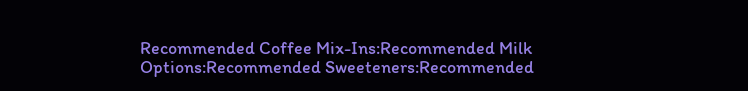Recommended Coffee Mix-Ins:Recommended Milk Options:Recommended Sweeteners:Recommended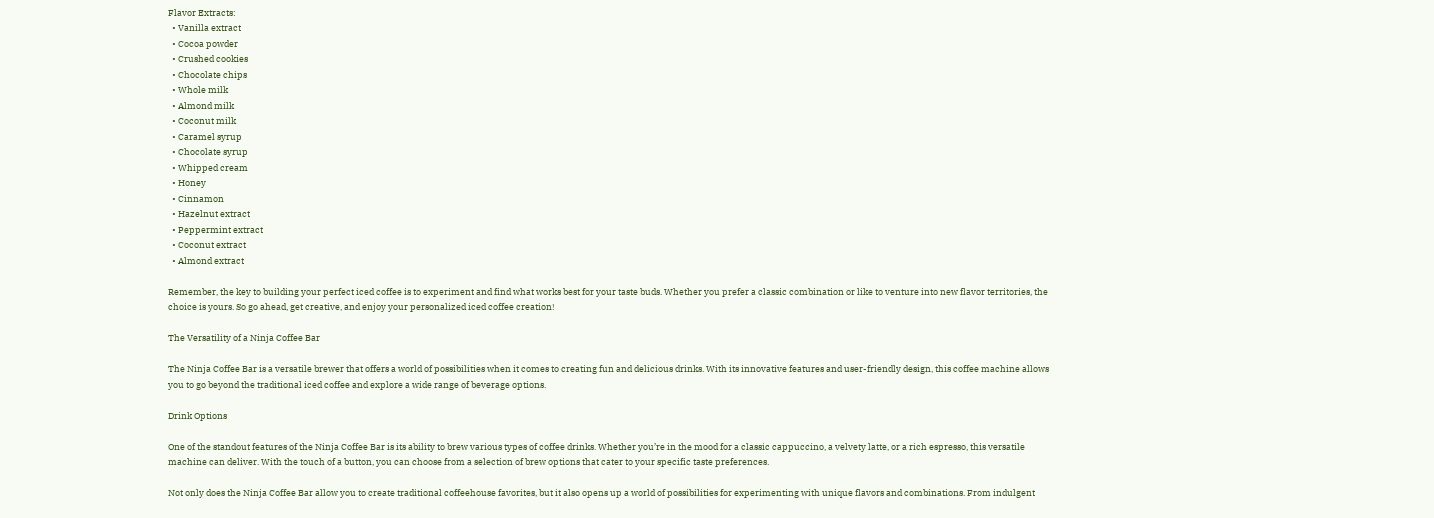Flavor Extracts:
  • Vanilla extract
  • Cocoa powder
  • Crushed cookies
  • Chocolate chips
  • Whole milk
  • Almond milk
  • Coconut milk
  • Caramel syrup
  • Chocolate syrup
  • Whipped cream
  • Honey
  • Cinnamon
  • Hazelnut extract
  • Peppermint extract
  • Coconut extract
  • Almond extract

Remember, the key to building your perfect iced coffee is to experiment and find what works best for your taste buds. Whether you prefer a classic combination or like to venture into new flavor territories, the choice is yours. So go ahead, get creative, and enjoy your personalized iced coffee creation!

The Versatility of a Ninja Coffee Bar

The Ninja Coffee Bar is a versatile brewer that offers a world of possibilities when it comes to creating fun and delicious drinks. With its innovative features and user-friendly design, this coffee machine allows you to go beyond the traditional iced coffee and explore a wide range of beverage options.

Drink Options

One of the standout features of the Ninja Coffee Bar is its ability to brew various types of coffee drinks. Whether you’re in the mood for a classic cappuccino, a velvety latte, or a rich espresso, this versatile machine can deliver. With the touch of a button, you can choose from a selection of brew options that cater to your specific taste preferences.

Not only does the Ninja Coffee Bar allow you to create traditional coffeehouse favorites, but it also opens up a world of possibilities for experimenting with unique flavors and combinations. From indulgent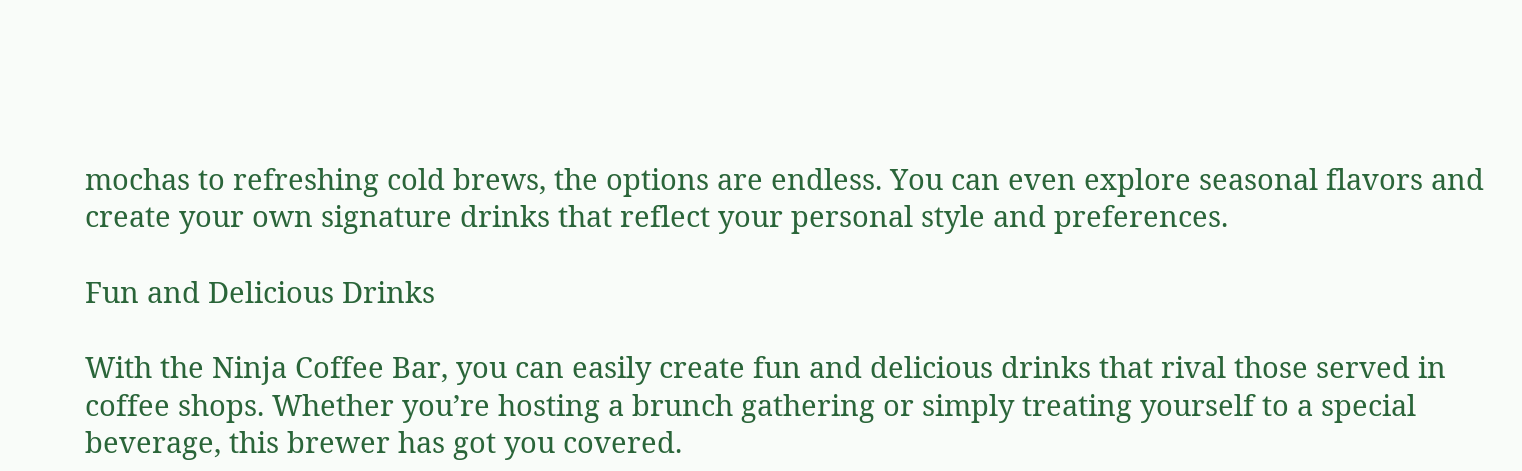mochas to refreshing cold brews, the options are endless. You can even explore seasonal flavors and create your own signature drinks that reflect your personal style and preferences.

Fun and Delicious Drinks

With the Ninja Coffee Bar, you can easily create fun and delicious drinks that rival those served in coffee shops. Whether you’re hosting a brunch gathering or simply treating yourself to a special beverage, this brewer has got you covered.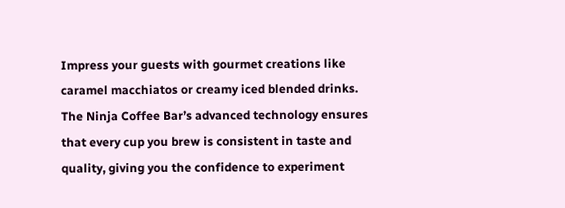Impress your guests with gourmet creations like caramel macchiatos or creamy iced blended drinks. The Ninja Coffee Bar’s advanced technology ensures that every cup you brew is consistent in taste and quality, giving you the confidence to experiment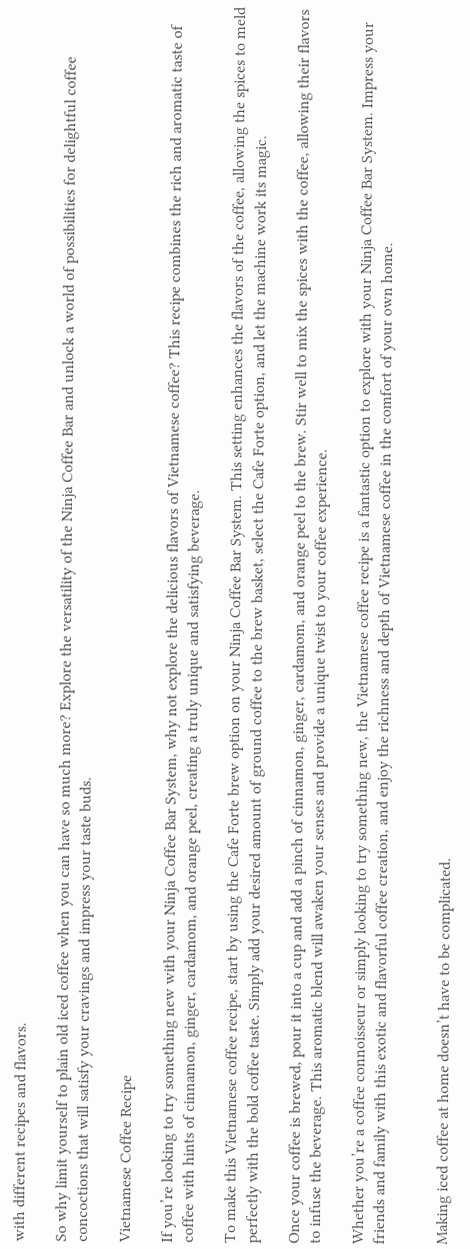with different recipes and flavors.

So why limit yourself to plain old iced coffee when you can have so much more? Explore the versatility of the Ninja Coffee Bar and unlock a world of possibilities for delightful coffee concoctions that will satisfy your cravings and impress your taste buds.

Vietnamese Coffee Recipe

If you’re looking to try something new with your Ninja Coffee Bar System, why not explore the delicious flavors of Vietnamese coffee? This recipe combines the rich and aromatic taste of coffee with hints of cinnamon, ginger, cardamom, and orange peel, creating a truly unique and satisfying beverage.

To make this Vietnamese coffee recipe, start by using the Cafe Forte brew option on your Ninja Coffee Bar System. This setting enhances the flavors of the coffee, allowing the spices to meld perfectly with the bold coffee taste. Simply add your desired amount of ground coffee to the brew basket, select the Cafe Forte option, and let the machine work its magic.

Once your coffee is brewed, pour it into a cup and add a pinch of cinnamon, ginger, cardamom, and orange peel to the brew. Stir well to mix the spices with the coffee, allowing their flavors to infuse the beverage. This aromatic blend will awaken your senses and provide a unique twist to your coffee experience.

Whether you’re a coffee connoisseur or simply looking to try something new, the Vietnamese coffee recipe is a fantastic option to explore with your Ninja Coffee Bar System. Impress your friends and family with this exotic and flavorful coffee creation, and enjoy the richness and depth of Vietnamese coffee in the comfort of your own home.


Making iced coffee at home doesn’t have to be complicated.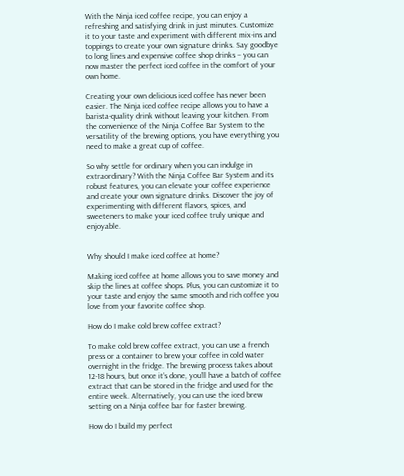With the Ninja iced coffee recipe, you can enjoy a refreshing and satisfying drink in just minutes. Customize it to your taste and experiment with different mix-ins and toppings to create your own signature drinks. Say goodbye to long lines and expensive coffee shop drinks – you can now master the perfect iced coffee in the comfort of your own home.

Creating your own delicious iced coffee has never been easier. The Ninja iced coffee recipe allows you to have a barista-quality drink without leaving your kitchen. From the convenience of the Ninja Coffee Bar System to the versatility of the brewing options, you have everything you need to make a great cup of coffee.

So why settle for ordinary when you can indulge in extraordinary? With the Ninja Coffee Bar System and its robust features, you can elevate your coffee experience and create your own signature drinks. Discover the joy of experimenting with different flavors, spices, and sweeteners to make your iced coffee truly unique and enjoyable.


Why should I make iced coffee at home?

Making iced coffee at home allows you to save money and skip the lines at coffee shops. Plus, you can customize it to your taste and enjoy the same smooth and rich coffee you love from your favorite coffee shop.

How do I make cold brew coffee extract?

To make cold brew coffee extract, you can use a french press or a container to brew your coffee in cold water overnight in the fridge. The brewing process takes about 12-18 hours, but once it’s done, you’ll have a batch of coffee extract that can be stored in the fridge and used for the entire week. Alternatively, you can use the iced brew setting on a Ninja coffee bar for faster brewing.

How do I build my perfect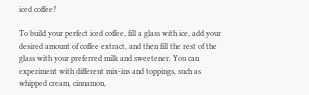iced coffee?

To build your perfect iced coffee, fill a glass with ice, add your desired amount of coffee extract, and then fill the rest of the glass with your preferred milk and sweetener. You can experiment with different mix-ins and toppings, such as whipped cream, cinnamon,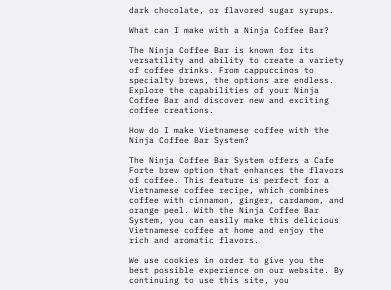dark chocolate, or flavored sugar syrups.

What can I make with a Ninja Coffee Bar?

The Ninja Coffee Bar is known for its versatility and ability to create a variety of coffee drinks. From cappuccinos to specialty brews, the options are endless. Explore the capabilities of your Ninja Coffee Bar and discover new and exciting coffee creations.

How do I make Vietnamese coffee with the Ninja Coffee Bar System?

The Ninja Coffee Bar System offers a Cafe Forte brew option that enhances the flavors of coffee. This feature is perfect for a Vietnamese coffee recipe, which combines coffee with cinnamon, ginger, cardamom, and orange peel. With the Ninja Coffee Bar System, you can easily make this delicious Vietnamese coffee at home and enjoy the rich and aromatic flavors.

We use cookies in order to give you the best possible experience on our website. By continuing to use this site, you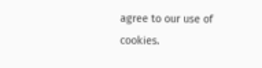agree to our use of cookies.